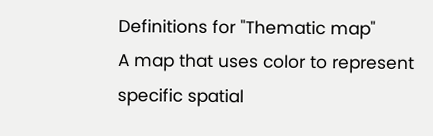Definitions for "Thematic map"
A map that uses color to represent specific spatial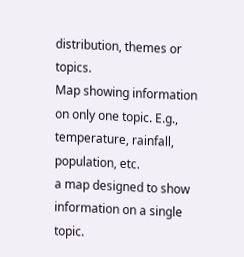distribution, themes or topics.
Map showing information on only one topic. E.g., temperature, rainfall, population, etc.
a map designed to show information on a single topic.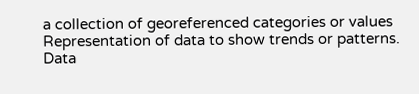a collection of georeferenced categories or values
Representation of data to show trends or patterns. Data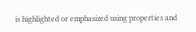is highlighted or emphasized using properties and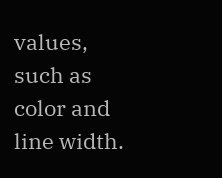values, such as color and line width.